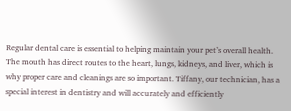Regular dental care is essential to helping maintain your pet’s overall health. The mouth has direct routes to the heart, lungs, kidneys, and liver, which is why proper care and cleanings are so important. Tiffany, our technician, has a special interest in dentistry and will accurately and efficiently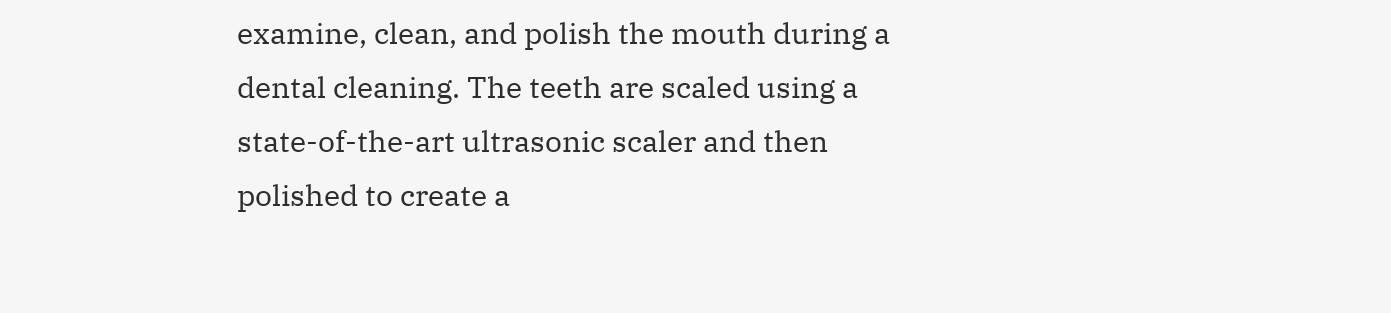examine, clean, and polish the mouth during a dental cleaning. The teeth are scaled using a state-of-the-art ultrasonic scaler and then polished to create a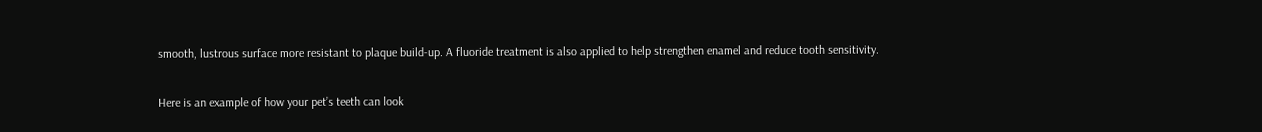smooth, lustrous surface more resistant to plaque build-up. A fluoride treatment is also applied to help strengthen enamel and reduce tooth sensitivity.

Here is an example of how your pet’s teeth can look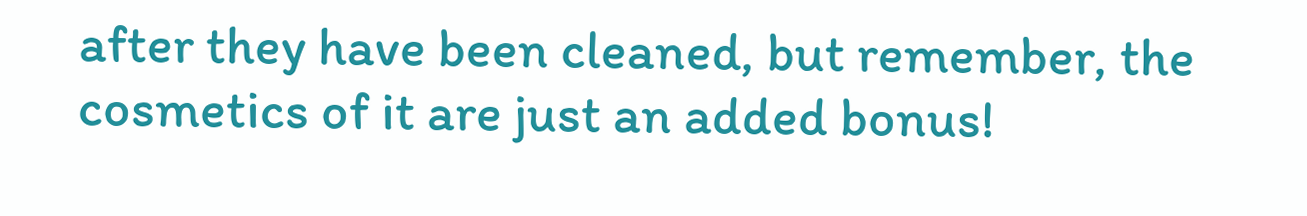after they have been cleaned, but remember, the cosmetics of it are just an added bonus!